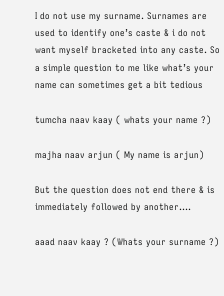I do not use my surname. Surnames are used to identify one’s caste & i do not want myself bracketed into any caste. So a simple question to me like what’s your name can sometimes get a bit tedious

tumcha naav kaay ( whats your name ?)

majha naav arjun ( My name is arjun)

But the question does not end there & is immediately followed by another….

aaad naav kaay ? (Whats your surname ?)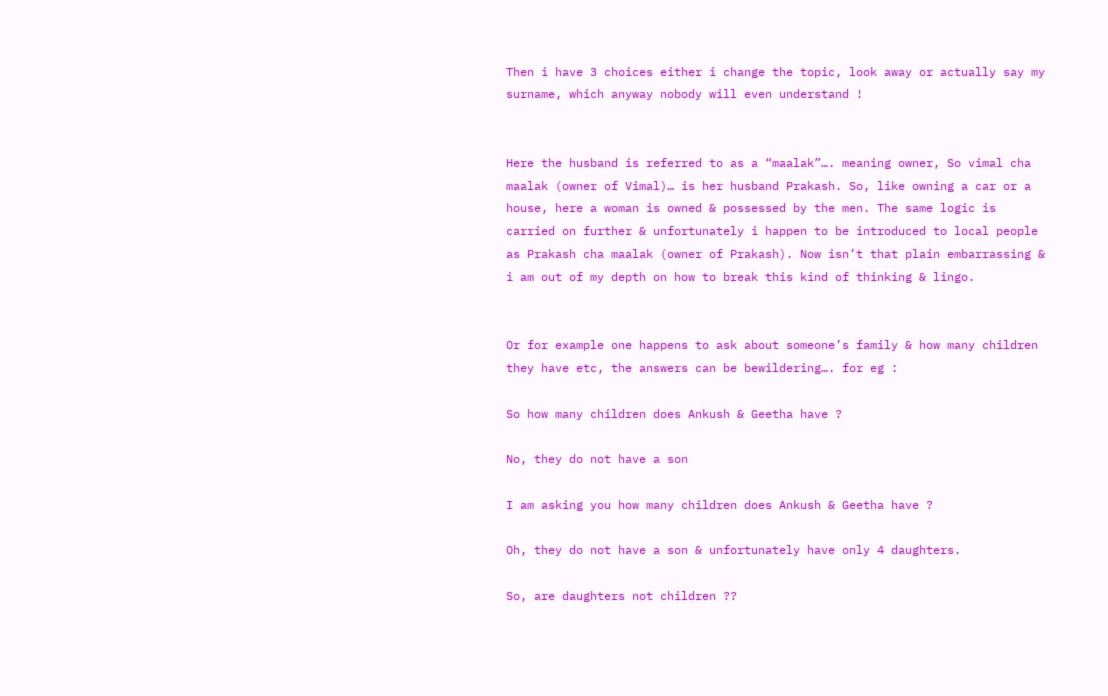Then i have 3 choices either i change the topic, look away or actually say my surname, which anyway nobody will even understand !


Here the husband is referred to as a “maalak”…. meaning owner, So vimal cha maalak (owner of Vimal)… is her husband Prakash. So, like owning a car or a house, here a woman is owned & possessed by the men. The same logic is carried on further & unfortunately i happen to be introduced to local people as Prakash cha maalak (owner of Prakash). Now isn’t that plain embarrassing & i am out of my depth on how to break this kind of thinking & lingo.


Or for example one happens to ask about someone’s family & how many children they have etc, the answers can be bewildering…. for eg :

So how many children does Ankush & Geetha have ?

No, they do not have a son

I am asking you how many children does Ankush & Geetha have ?

Oh, they do not have a son & unfortunately have only 4 daughters.

So, are daughters not children ??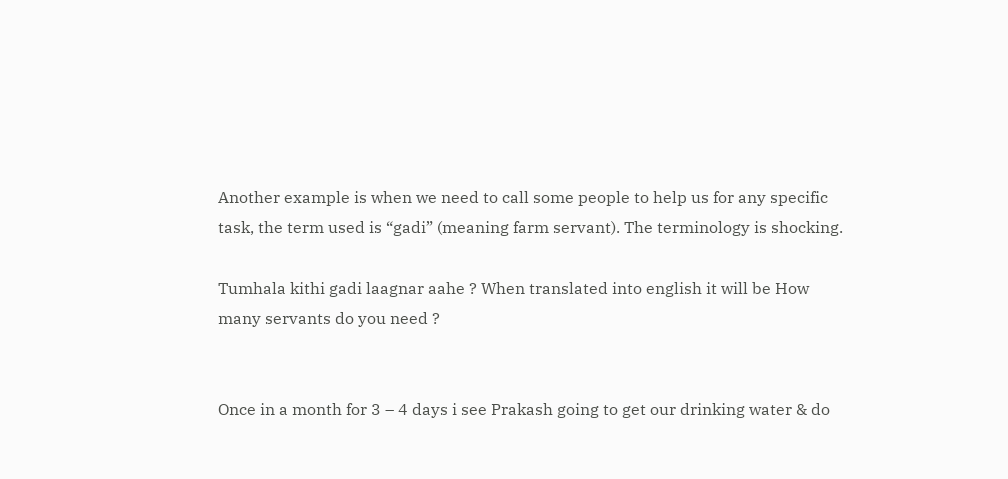Another example is when we need to call some people to help us for any specific task, the term used is “gadi” (meaning farm servant). The terminology is shocking.

Tumhala kithi gadi laagnar aahe ? When translated into english it will be How many servants do you need ?


Once in a month for 3 – 4 days i see Prakash going to get our drinking water & do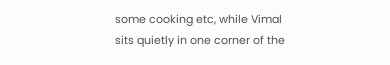some cooking etc, while Vimal sits quietly in one corner of the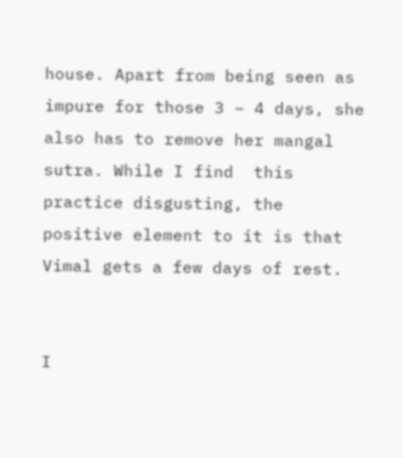house. Apart from being seen as impure for those 3 – 4 days, she also has to remove her mangal sutra. While I find  this practice disgusting, the positive element to it is that Vimal gets a few days of rest.


I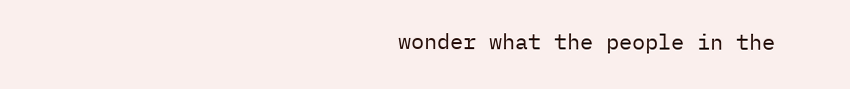wonder what the people in the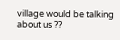village would be talking about us ??